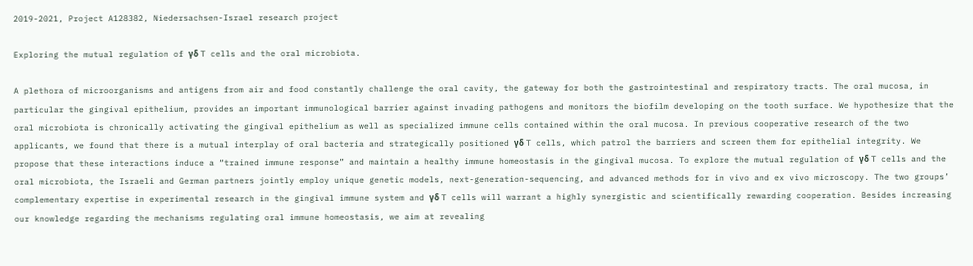2019-2021, Project A128382, Niedersachsen-Israel research project

Exploring the mutual regulation of γδ T cells and the oral microbiota.

A plethora of microorganisms and antigens from air and food constantly challenge the oral cavity, the gateway for both the gastrointestinal and respiratory tracts. The oral mucosa, in particular the gingival epithelium, provides an important immunological barrier against invading pathogens and monitors the biofilm developing on the tooth surface. We hypothesize that the oral microbiota is chronically activating the gingival epithelium as well as specialized immune cells contained within the oral mucosa. In previous cooperative research of the two applicants, we found that there is a mutual interplay of oral bacteria and strategically positioned γδ T cells, which patrol the barriers and screen them for epithelial integrity. We propose that these interactions induce a “trained immune response” and maintain a healthy immune homeostasis in the gingival mucosa. To explore the mutual regulation of γδ T cells and the oral microbiota, the Israeli and German partners jointly employ unique genetic models, next-generation-sequencing, and advanced methods for in vivo and ex vivo microscopy. The two groups’ complementary expertise in experimental research in the gingival immune system and γδ T cells will warrant a highly synergistic and scientifically rewarding cooperation. Besides increasing our knowledge regarding the mechanisms regulating oral immune homeostasis, we aim at revealing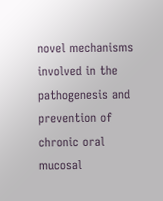novel mechanisms involved in the pathogenesis and prevention of chronic oral mucosal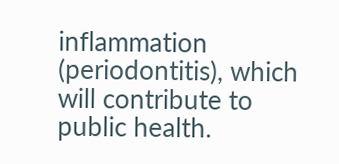inflammation (periodontitis), which will contribute to public health.